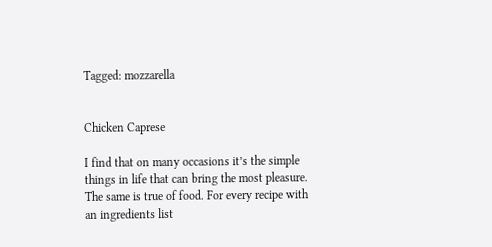Tagged: mozzarella


Chicken Caprese

I find that on many occasions it’s the simple things in life that can bring the most pleasure. The same is true of food. For every recipe with an ingredients list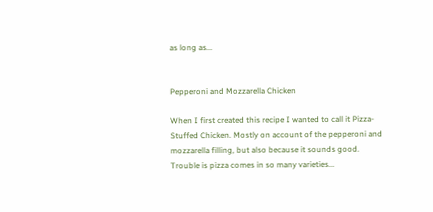as long as...


Pepperoni and Mozzarella Chicken

When I first created this recipe I wanted to call it Pizza-Stuffed Chicken. Mostly on account of the pepperoni and mozzarella filling, but also because it sounds good. Trouble is pizza comes in so many varieties...